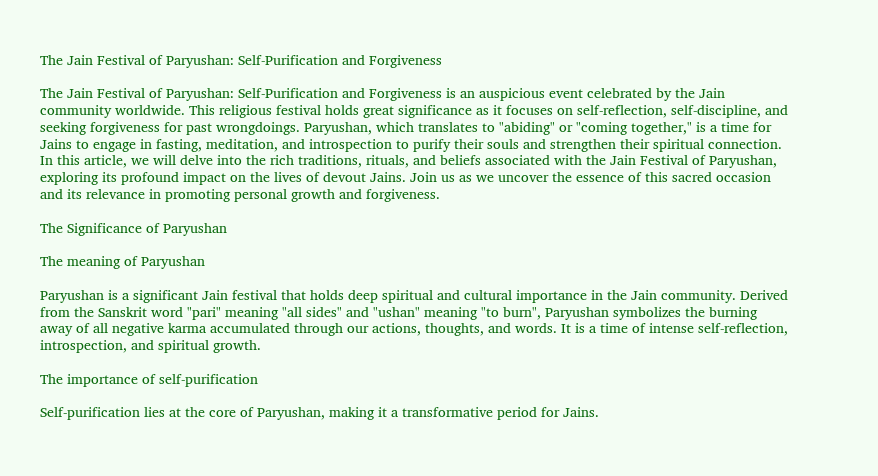The Jain Festival of Paryushan: Self-Purification and Forgiveness

The Jain Festival of Paryushan: Self-Purification and Forgiveness is an auspicious event celebrated by the Jain community worldwide. This religious festival holds great significance as it focuses on self-reflection, self-discipline, and seeking forgiveness for past wrongdoings. Paryushan, which translates to "abiding" or "coming together," is a time for Jains to engage in fasting, meditation, and introspection to purify their souls and strengthen their spiritual connection. In this article, we will delve into the rich traditions, rituals, and beliefs associated with the Jain Festival of Paryushan, exploring its profound impact on the lives of devout Jains. Join us as we uncover the essence of this sacred occasion and its relevance in promoting personal growth and forgiveness.

The Significance of Paryushan

The meaning of Paryushan

Paryushan is a significant Jain festival that holds deep spiritual and cultural importance in the Jain community. Derived from the Sanskrit word "pari" meaning "all sides" and "ushan" meaning "to burn", Paryushan symbolizes the burning away of all negative karma accumulated through our actions, thoughts, and words. It is a time of intense self-reflection, introspection, and spiritual growth.

The importance of self-purification

Self-purification lies at the core of Paryushan, making it a transformative period for Jains.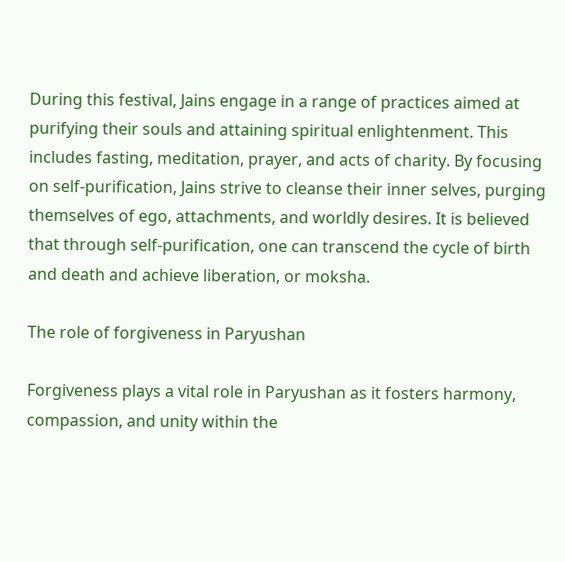During this festival, Jains engage in a range of practices aimed at purifying their souls and attaining spiritual enlightenment. This includes fasting, meditation, prayer, and acts of charity. By focusing on self-purification, Jains strive to cleanse their inner selves, purging themselves of ego, attachments, and worldly desires. It is believed that through self-purification, one can transcend the cycle of birth and death and achieve liberation, or moksha.

The role of forgiveness in Paryushan

Forgiveness plays a vital role in Paryushan as it fosters harmony, compassion, and unity within the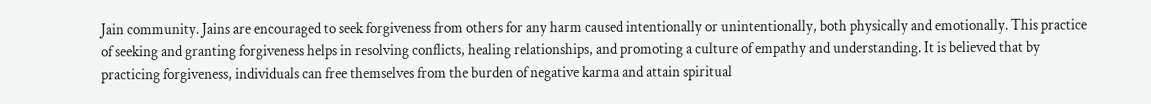Jain community. Jains are encouraged to seek forgiveness from others for any harm caused intentionally or unintentionally, both physically and emotionally. This practice of seeking and granting forgiveness helps in resolving conflicts, healing relationships, and promoting a culture of empathy and understanding. It is believed that by practicing forgiveness, individuals can free themselves from the burden of negative karma and attain spiritual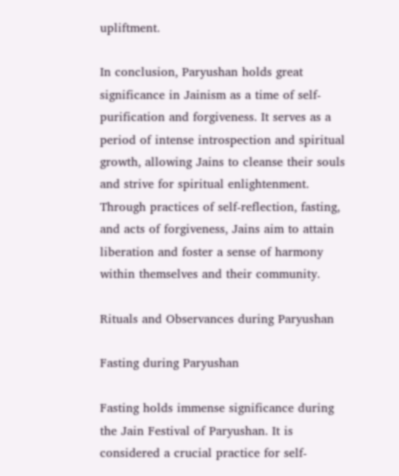upliftment.

In conclusion, Paryushan holds great significance in Jainism as a time of self-purification and forgiveness. It serves as a period of intense introspection and spiritual growth, allowing Jains to cleanse their souls and strive for spiritual enlightenment. Through practices of self-reflection, fasting, and acts of forgiveness, Jains aim to attain liberation and foster a sense of harmony within themselves and their community.

Rituals and Observances during Paryushan

Fasting during Paryushan

Fasting holds immense significance during the Jain Festival of Paryushan. It is considered a crucial practice for self-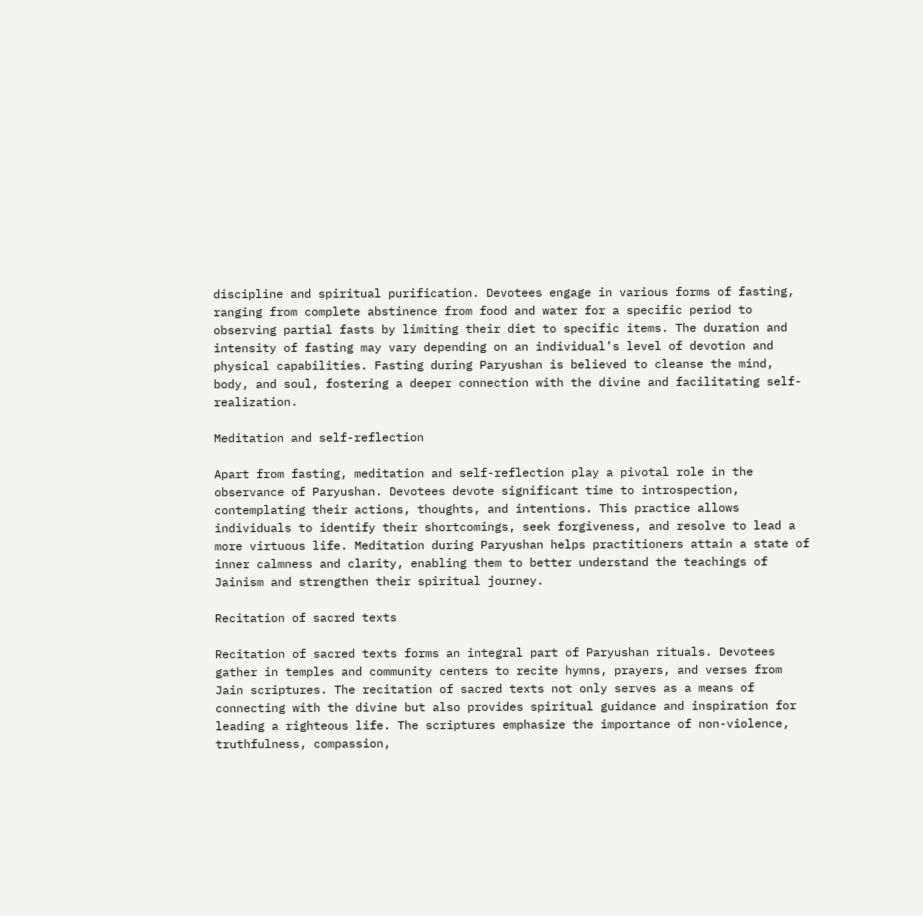discipline and spiritual purification. Devotees engage in various forms of fasting, ranging from complete abstinence from food and water for a specific period to observing partial fasts by limiting their diet to specific items. The duration and intensity of fasting may vary depending on an individual’s level of devotion and physical capabilities. Fasting during Paryushan is believed to cleanse the mind, body, and soul, fostering a deeper connection with the divine and facilitating self-realization.

Meditation and self-reflection

Apart from fasting, meditation and self-reflection play a pivotal role in the observance of Paryushan. Devotees devote significant time to introspection, contemplating their actions, thoughts, and intentions. This practice allows individuals to identify their shortcomings, seek forgiveness, and resolve to lead a more virtuous life. Meditation during Paryushan helps practitioners attain a state of inner calmness and clarity, enabling them to better understand the teachings of Jainism and strengthen their spiritual journey.

Recitation of sacred texts

Recitation of sacred texts forms an integral part of Paryushan rituals. Devotees gather in temples and community centers to recite hymns, prayers, and verses from Jain scriptures. The recitation of sacred texts not only serves as a means of connecting with the divine but also provides spiritual guidance and inspiration for leading a righteous life. The scriptures emphasize the importance of non-violence, truthfulness, compassion,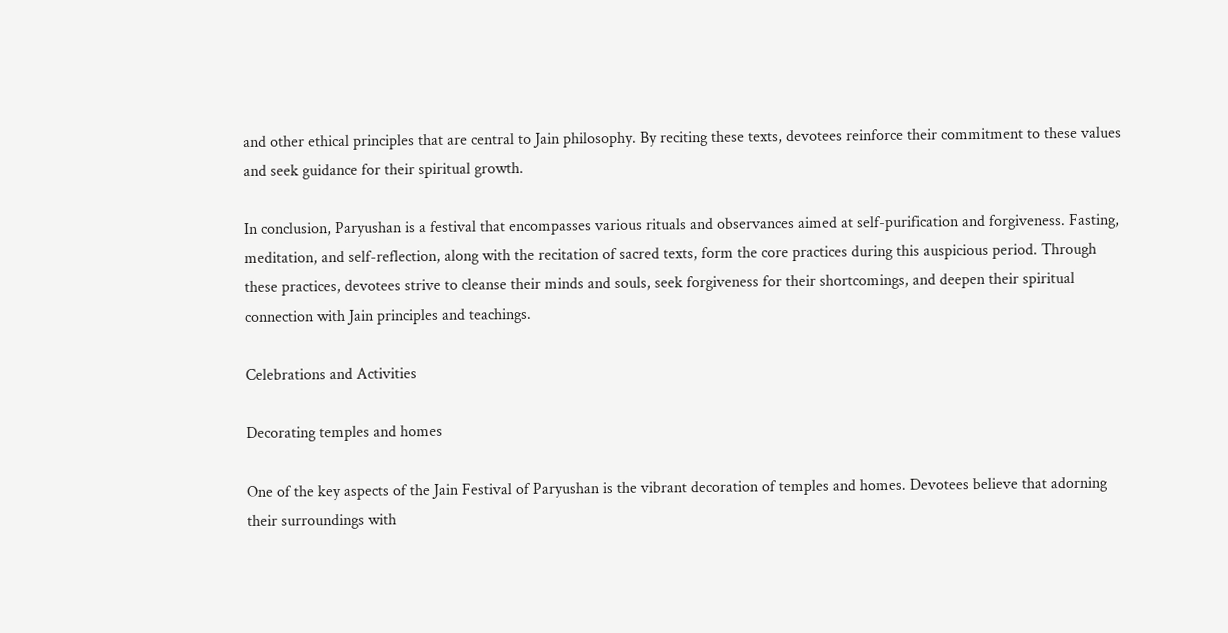and other ethical principles that are central to Jain philosophy. By reciting these texts, devotees reinforce their commitment to these values and seek guidance for their spiritual growth.

In conclusion, Paryushan is a festival that encompasses various rituals and observances aimed at self-purification and forgiveness. Fasting, meditation, and self-reflection, along with the recitation of sacred texts, form the core practices during this auspicious period. Through these practices, devotees strive to cleanse their minds and souls, seek forgiveness for their shortcomings, and deepen their spiritual connection with Jain principles and teachings.

Celebrations and Activities

Decorating temples and homes

One of the key aspects of the Jain Festival of Paryushan is the vibrant decoration of temples and homes. Devotees believe that adorning their surroundings with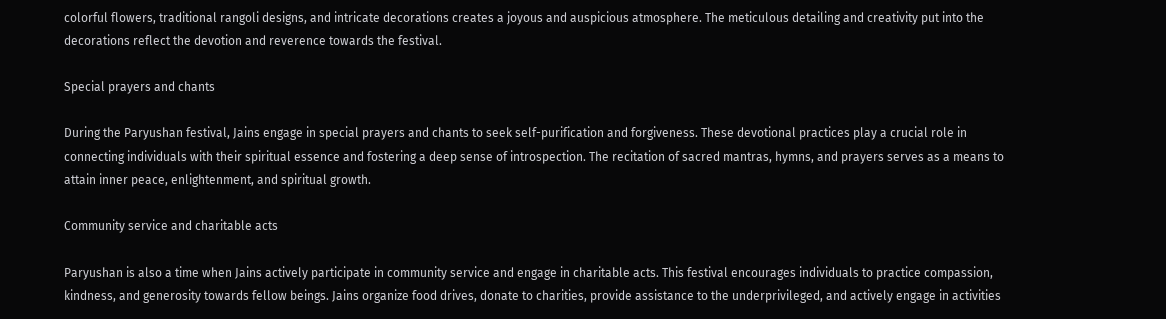colorful flowers, traditional rangoli designs, and intricate decorations creates a joyous and auspicious atmosphere. The meticulous detailing and creativity put into the decorations reflect the devotion and reverence towards the festival.

Special prayers and chants

During the Paryushan festival, Jains engage in special prayers and chants to seek self-purification and forgiveness. These devotional practices play a crucial role in connecting individuals with their spiritual essence and fostering a deep sense of introspection. The recitation of sacred mantras, hymns, and prayers serves as a means to attain inner peace, enlightenment, and spiritual growth.

Community service and charitable acts

Paryushan is also a time when Jains actively participate in community service and engage in charitable acts. This festival encourages individuals to practice compassion, kindness, and generosity towards fellow beings. Jains organize food drives, donate to charities, provide assistance to the underprivileged, and actively engage in activities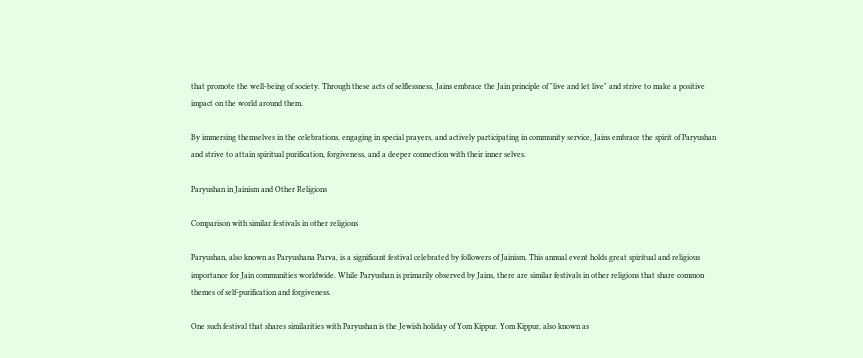that promote the well-being of society. Through these acts of selflessness, Jains embrace the Jain principle of "live and let live" and strive to make a positive impact on the world around them.

By immersing themselves in the celebrations, engaging in special prayers, and actively participating in community service, Jains embrace the spirit of Paryushan and strive to attain spiritual purification, forgiveness, and a deeper connection with their inner selves.

Paryushan in Jainism and Other Religions

Comparison with similar festivals in other religions

Paryushan, also known as Paryushana Parva, is a significant festival celebrated by followers of Jainism. This annual event holds great spiritual and religious importance for Jain communities worldwide. While Paryushan is primarily observed by Jains, there are similar festivals in other religions that share common themes of self-purification and forgiveness.

One such festival that shares similarities with Paryushan is the Jewish holiday of Yom Kippur. Yom Kippur, also known as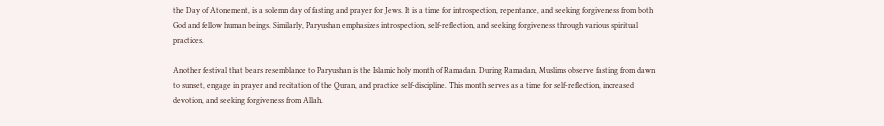the Day of Atonement, is a solemn day of fasting and prayer for Jews. It is a time for introspection, repentance, and seeking forgiveness from both God and fellow human beings. Similarly, Paryushan emphasizes introspection, self-reflection, and seeking forgiveness through various spiritual practices.

Another festival that bears resemblance to Paryushan is the Islamic holy month of Ramadan. During Ramadan, Muslims observe fasting from dawn to sunset, engage in prayer and recitation of the Quran, and practice self-discipline. This month serves as a time for self-reflection, increased devotion, and seeking forgiveness from Allah.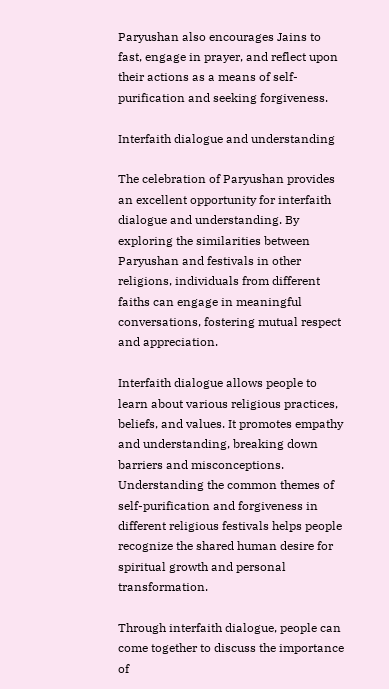Paryushan also encourages Jains to fast, engage in prayer, and reflect upon their actions as a means of self-purification and seeking forgiveness.

Interfaith dialogue and understanding

The celebration of Paryushan provides an excellent opportunity for interfaith dialogue and understanding. By exploring the similarities between Paryushan and festivals in other religions, individuals from different faiths can engage in meaningful conversations, fostering mutual respect and appreciation.

Interfaith dialogue allows people to learn about various religious practices, beliefs, and values. It promotes empathy and understanding, breaking down barriers and misconceptions. Understanding the common themes of self-purification and forgiveness in different religious festivals helps people recognize the shared human desire for spiritual growth and personal transformation.

Through interfaith dialogue, people can come together to discuss the importance of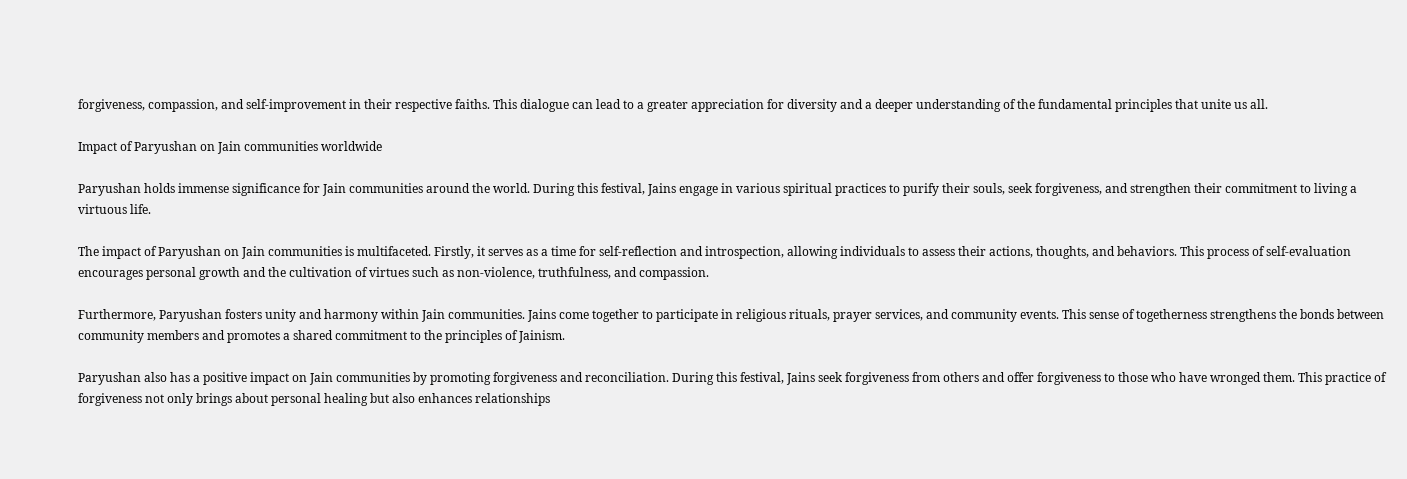forgiveness, compassion, and self-improvement in their respective faiths. This dialogue can lead to a greater appreciation for diversity and a deeper understanding of the fundamental principles that unite us all.

Impact of Paryushan on Jain communities worldwide

Paryushan holds immense significance for Jain communities around the world. During this festival, Jains engage in various spiritual practices to purify their souls, seek forgiveness, and strengthen their commitment to living a virtuous life.

The impact of Paryushan on Jain communities is multifaceted. Firstly, it serves as a time for self-reflection and introspection, allowing individuals to assess their actions, thoughts, and behaviors. This process of self-evaluation encourages personal growth and the cultivation of virtues such as non-violence, truthfulness, and compassion.

Furthermore, Paryushan fosters unity and harmony within Jain communities. Jains come together to participate in religious rituals, prayer services, and community events. This sense of togetherness strengthens the bonds between community members and promotes a shared commitment to the principles of Jainism.

Paryushan also has a positive impact on Jain communities by promoting forgiveness and reconciliation. During this festival, Jains seek forgiveness from others and offer forgiveness to those who have wronged them. This practice of forgiveness not only brings about personal healing but also enhances relationships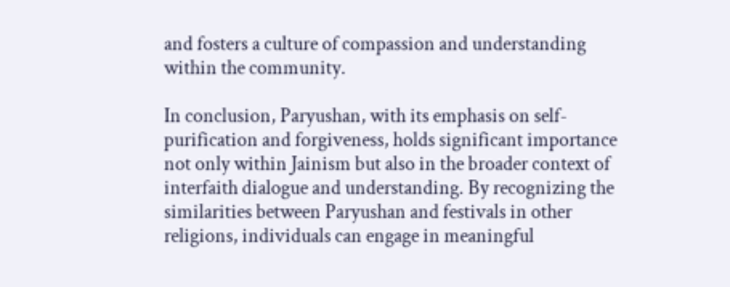and fosters a culture of compassion and understanding within the community.

In conclusion, Paryushan, with its emphasis on self-purification and forgiveness, holds significant importance not only within Jainism but also in the broader context of interfaith dialogue and understanding. By recognizing the similarities between Paryushan and festivals in other religions, individuals can engage in meaningful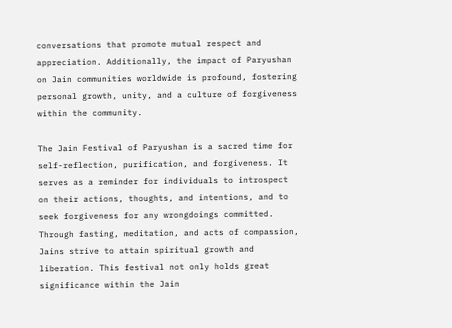conversations that promote mutual respect and appreciation. Additionally, the impact of Paryushan on Jain communities worldwide is profound, fostering personal growth, unity, and a culture of forgiveness within the community.

The Jain Festival of Paryushan is a sacred time for self-reflection, purification, and forgiveness. It serves as a reminder for individuals to introspect on their actions, thoughts, and intentions, and to seek forgiveness for any wrongdoings committed. Through fasting, meditation, and acts of compassion, Jains strive to attain spiritual growth and liberation. This festival not only holds great significance within the Jain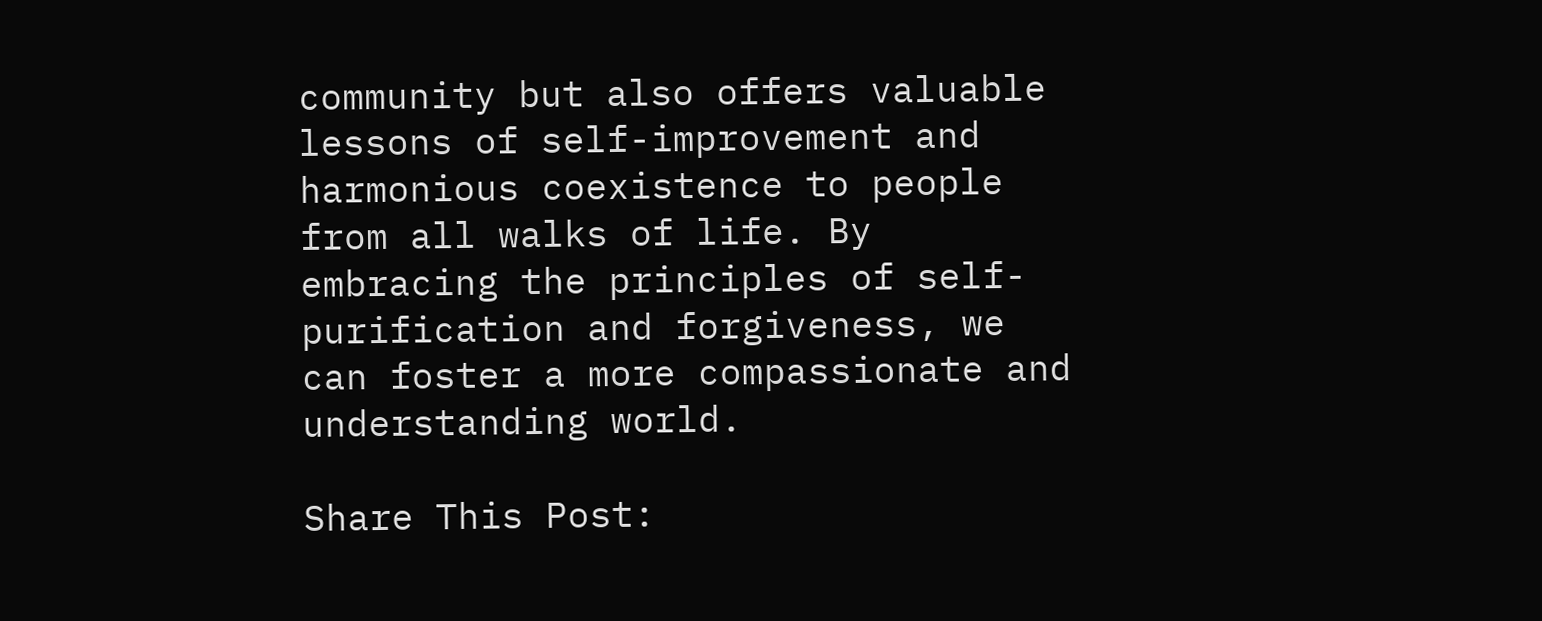community but also offers valuable lessons of self-improvement and harmonious coexistence to people from all walks of life. By embracing the principles of self-purification and forgiveness, we can foster a more compassionate and understanding world.

Share This Post: